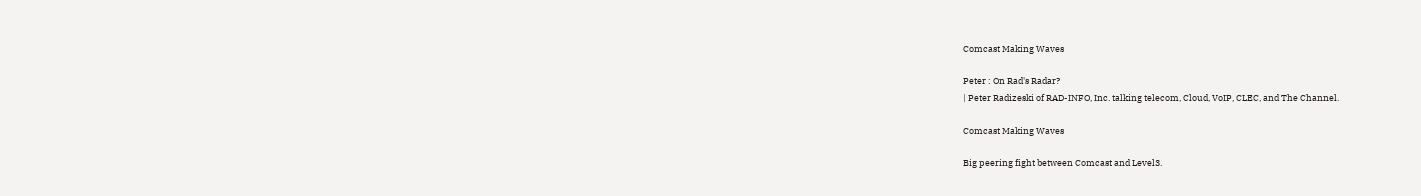Comcast Making Waves

Peter : On Rad's Radar?
| Peter Radizeski of RAD-INFO, Inc. talking telecom, Cloud, VoIP, CLEC, and The Channel.

Comcast Making Waves

Big peering fight between Comcast and Level3.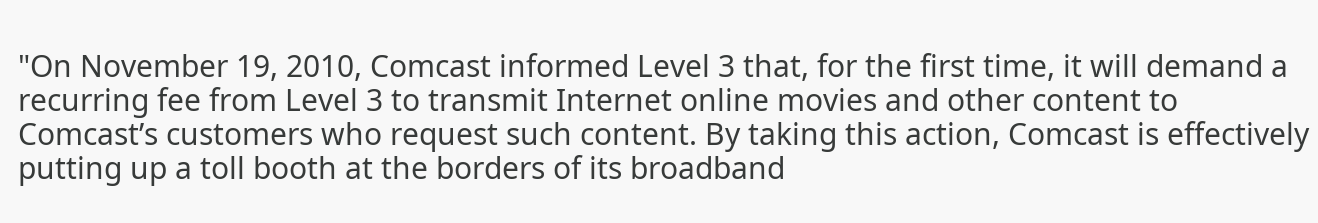"On November 19, 2010, Comcast informed Level 3 that, for the first time, it will demand a recurring fee from Level 3 to transmit Internet online movies and other content to Comcast’s customers who request such content. By taking this action, Comcast is effectively putting up a toll booth at the borders of its broadband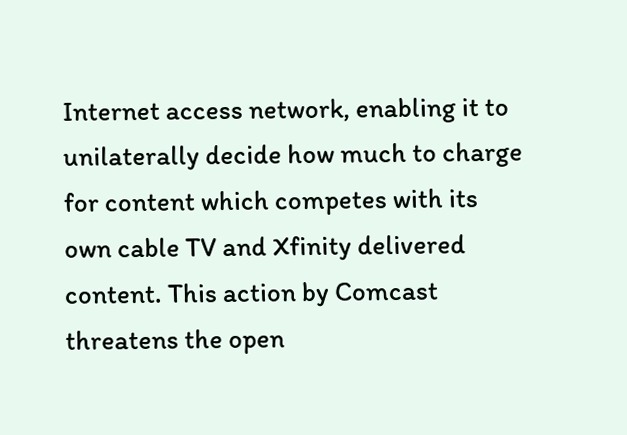Internet access network, enabling it to unilaterally decide how much to charge for content which competes with its own cable TV and Xfinity delivered content. This action by Comcast threatens the open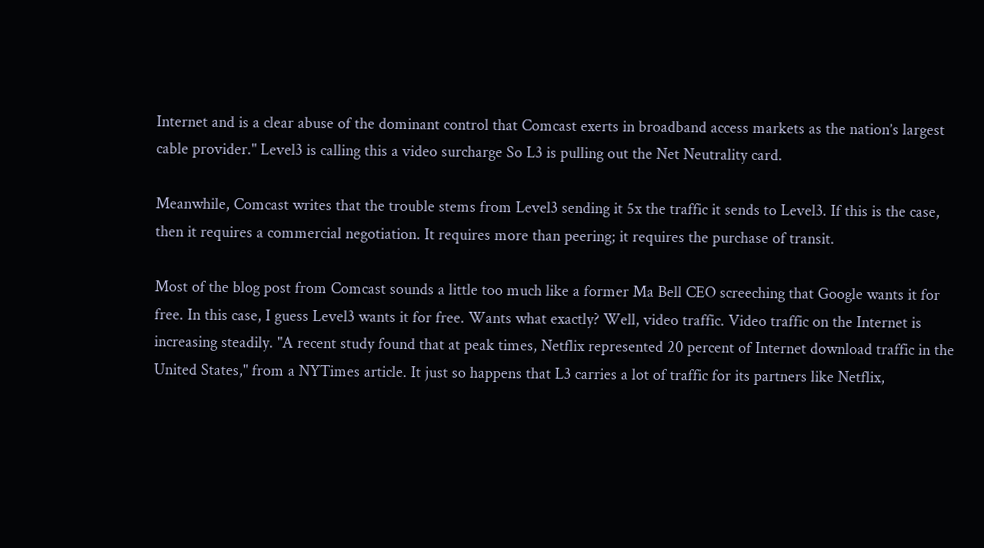Internet and is a clear abuse of the dominant control that Comcast exerts in broadband access markets as the nation’s largest cable provider." Level3 is calling this a video surcharge So L3 is pulling out the Net Neutrality card.

Meanwhile, Comcast writes that the trouble stems from Level3 sending it 5x the traffic it sends to Level3. If this is the case, then it requires a commercial negotiation. It requires more than peering; it requires the purchase of transit.

Most of the blog post from Comcast sounds a little too much like a former Ma Bell CEO screeching that Google wants it for free. In this case, I guess Level3 wants it for free. Wants what exactly? Well, video traffic. Video traffic on the Internet is increasing steadily. "A recent study found that at peak times, Netflix represented 20 percent of Internet download traffic in the United States," from a NYTimes article. It just so happens that L3 carries a lot of traffic for its partners like Netflix,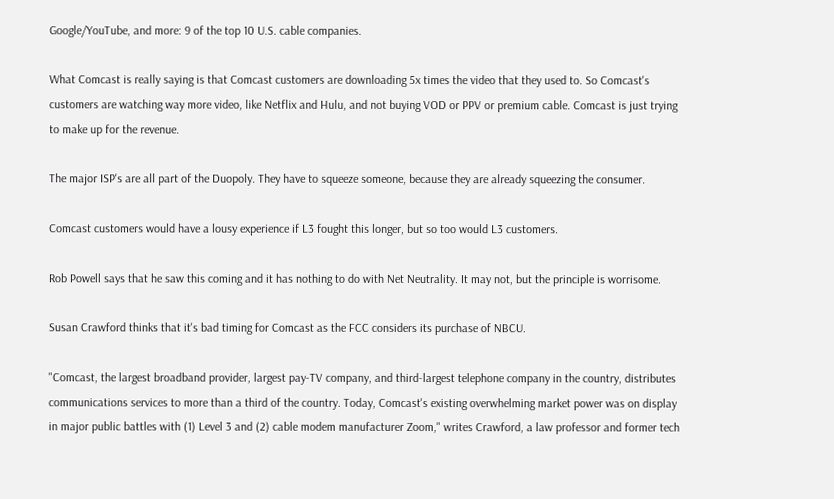Google/YouTube, and more: 9 of the top 10 U.S. cable companies.

What Comcast is really saying is that Comcast customers are downloading 5x times the video that they used to. So Comcast's customers are watching way more video, like Netflix and Hulu, and not buying VOD or PPV or premium cable. Comcast is just trying to make up for the revenue.

The major ISP's are all part of the Duopoly. They have to squeeze someone, because they are already squeezing the consumer.

Comcast customers would have a lousy experience if L3 fought this longer, but so too would L3 customers.

Rob Powell says that he saw this coming and it has nothing to do with Net Neutrality. It may not, but the principle is worrisome.

Susan Crawford thinks that it's bad timing for Comcast as the FCC considers its purchase of NBCU.

"Comcast, the largest broadband provider, largest pay-TV company, and third-largest telephone company in the country, distributes communications services to more than a third of the country. Today, Comcast's existing overwhelming market power was on display in major public battles with (1) Level 3 and (2) cable modem manufacturer Zoom," writes Crawford, a law professor and former tech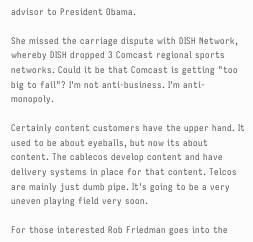advisor to President Obama.

She missed the carriage dispute with DISH Network, whereby DISH dropped 3 Comcast regional sports networks. Could it be that Comcast is getting "too big to fail"? I'm not anti-business. I'm anti-monopoly.

Certainly content customers have the upper hand. It used to be about eyeballs, but now its about content. The cablecos develop content and have delivery systems in place for that content. Telcos are mainly just dumb pipe. It's going to be a very uneven playing field very soon.

For those interested Rob Friedman goes into the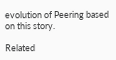evolution of Peering based on this story.

Related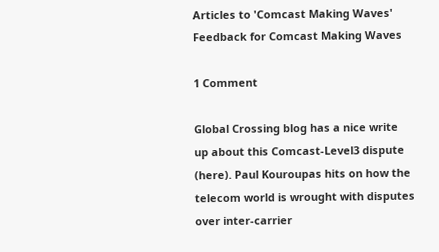Articles to 'Comcast Making Waves'
Feedback for Comcast Making Waves

1 Comment

Global Crossing blog has a nice write up about this Comcast-Level3 dispute (here). Paul Kouroupas hits on how the telecom world is wrought with disputes over inter-carrier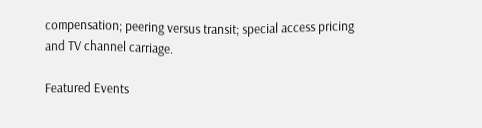compensation; peering versus transit; special access pricing and TV channel carriage.

Featured Events